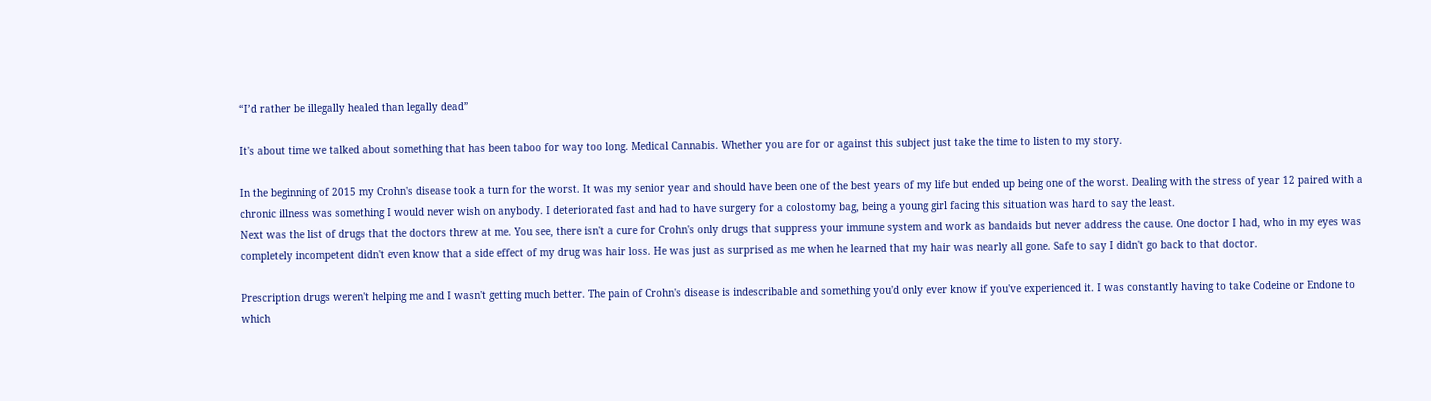“I’d rather be illegally healed than legally dead”

It's about time we talked about something that has been taboo for way too long. Medical Cannabis. Whether you are for or against this subject just take the time to listen to my story.

In the beginning of 2015 my Crohn's disease took a turn for the worst. It was my senior year and should have been one of the best years of my life but ended up being one of the worst. Dealing with the stress of year 12 paired with a chronic illness was something I would never wish on anybody. I deteriorated fast and had to have surgery for a colostomy bag, being a young girl facing this situation was hard to say the least.
Next was the list of drugs that the doctors threw at me. You see, there isn't a cure for Crohn's only drugs that suppress your immune system and work as bandaids but never address the cause. One doctor I had, who in my eyes was completely incompetent didn't even know that a side effect of my drug was hair loss. He was just as surprised as me when he learned that my hair was nearly all gone. Safe to say I didn't go back to that doctor.

Prescription drugs weren't helping me and I wasn't getting much better. The pain of Crohn's disease is indescribable and something you'd only ever know if you've experienced it. I was constantly having to take Codeine or Endone to which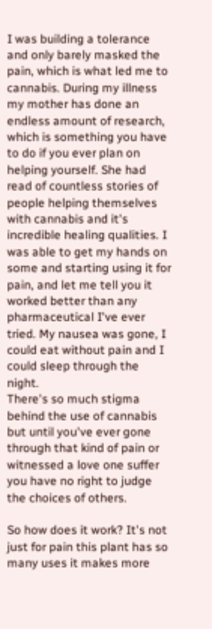I was building a tolerance and only barely masked the pain, which is what led me to cannabis. During my illness my mother has done an endless amount of research, which is something you have to do if you ever plan on helping yourself. She had read of countless stories of people helping themselves with cannabis and it's incredible healing qualities. I was able to get my hands on some and starting using it for pain, and let me tell you it worked better than any pharmaceutical I've ever tried. My nausea was gone, I could eat without pain and I could sleep through the night.
There's so much stigma behind the use of cannabis but until you've ever gone through that kind of pain or witnessed a love one suffer you have no right to judge the choices of others.

So how does it work? It's not just for pain this plant has so many uses it makes more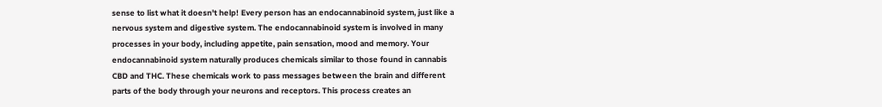sense to list what it doesn't help! Every person has an endocannabinoid system, just like a nervous system and digestive system. The endocannabinoid system is involved in many processes in your body, including appetite, pain sensation, mood and memory. Your endocannabinoid system naturally produces chemicals similar to those found in cannabis CBD and THC. These chemicals work to pass messages between the brain and different parts of the body through your neurons and receptors. This process creates an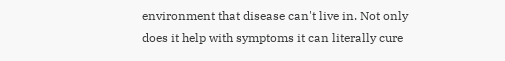environment that disease can't live in. Not only does it help with symptoms it can literally cure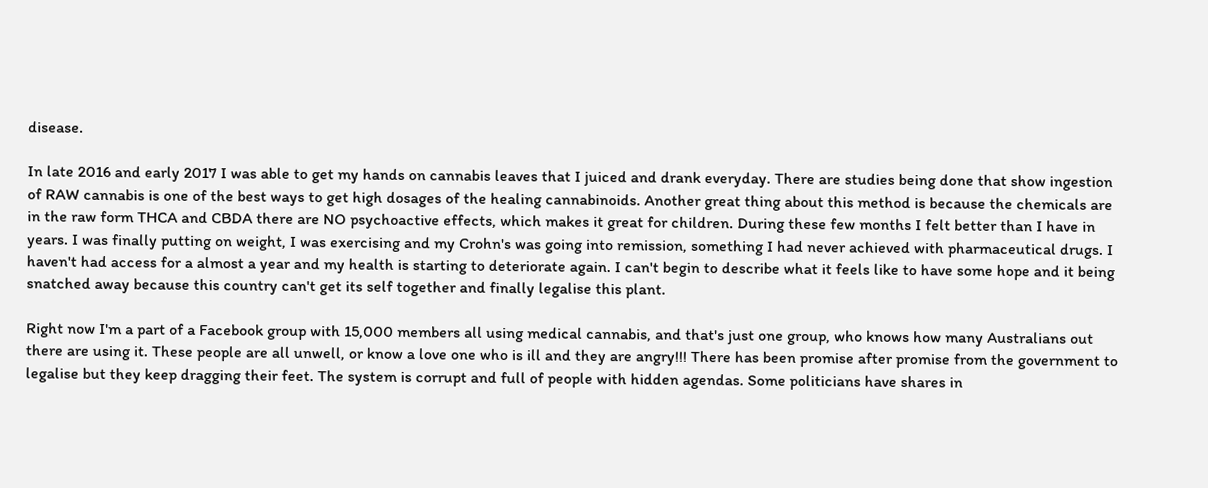disease.

In late 2016 and early 2017 I was able to get my hands on cannabis leaves that I juiced and drank everyday. There are studies being done that show ingestion of RAW cannabis is one of the best ways to get high dosages of the healing cannabinoids. Another great thing about this method is because the chemicals are in the raw form THCA and CBDA there are NO psychoactive effects, which makes it great for children. During these few months I felt better than I have in years. I was finally putting on weight, I was exercising and my Crohn's was going into remission, something I had never achieved with pharmaceutical drugs. I haven't had access for a almost a year and my health is starting to deteriorate again. I can't begin to describe what it feels like to have some hope and it being snatched away because this country can't get its self together and finally legalise this plant.

Right now I'm a part of a Facebook group with 15,000 members all using medical cannabis, and that's just one group, who knows how many Australians out there are using it. These people are all unwell, or know a love one who is ill and they are angry!!! There has been promise after promise from the government to legalise but they keep dragging their feet. The system is corrupt and full of people with hidden agendas. Some politicians have shares in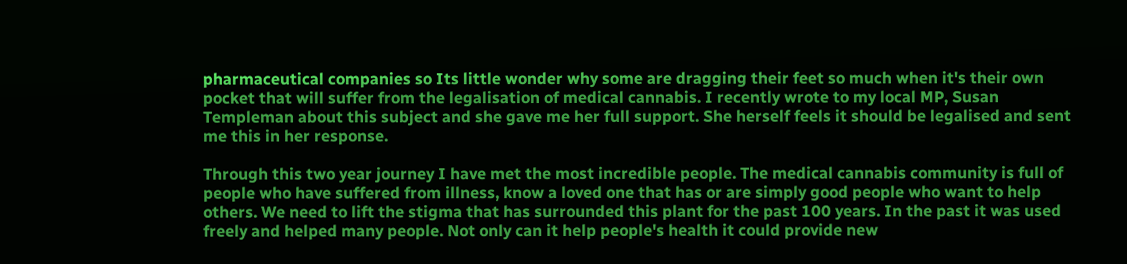pharmaceutical companies so Its little wonder why some are dragging their feet so much when it's their own pocket that will suffer from the legalisation of medical cannabis. I recently wrote to my local MP, Susan Templeman about this subject and she gave me her full support. She herself feels it should be legalised and sent me this in her response.

Through this two year journey I have met the most incredible people. The medical cannabis community is full of people who have suffered from illness, know a loved one that has or are simply good people who want to help others. We need to lift the stigma that has surrounded this plant for the past 100 years. In the past it was used freely and helped many people. Not only can it help people's health it could provide new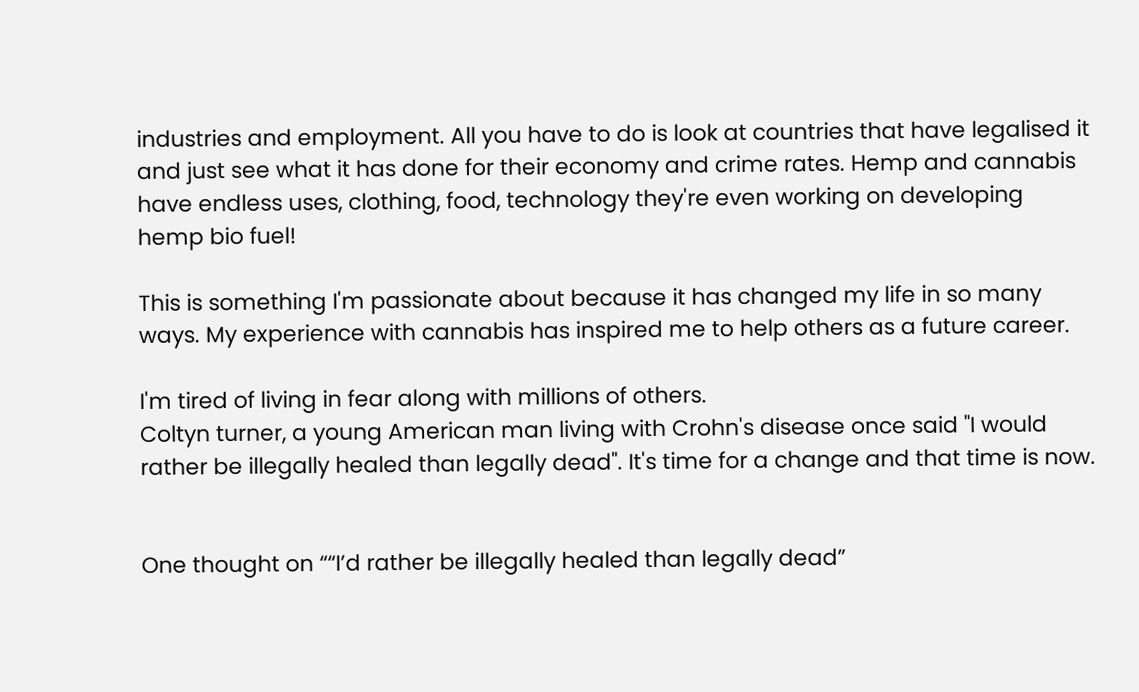industries and employment. All you have to do is look at countries that have legalised it and just see what it has done for their economy and crime rates. Hemp and cannabis have endless uses, clothing, food, technology they're even working on developing hemp bio fuel!

This is something I'm passionate about because it has changed my life in so many ways. My experience with cannabis has inspired me to help others as a future career.

I'm tired of living in fear along with millions of others.
Coltyn turner, a young American man living with Crohn's disease once said "I would rather be illegally healed than legally dead". It's time for a change and that time is now.


One thought on ““I’d rather be illegally healed than legally dead”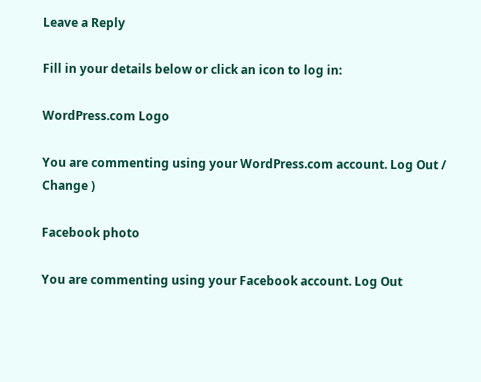Leave a Reply

Fill in your details below or click an icon to log in:

WordPress.com Logo

You are commenting using your WordPress.com account. Log Out /  Change )

Facebook photo

You are commenting using your Facebook account. Log Out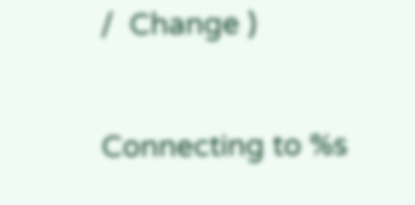/  Change )

Connecting to %s